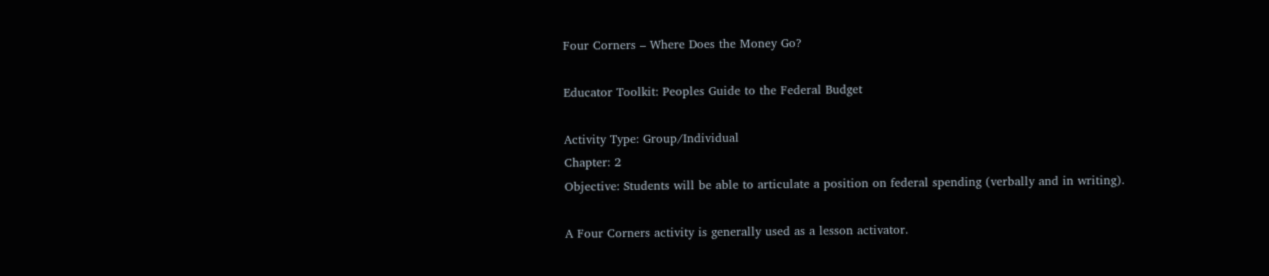Four Corners – Where Does the Money Go?

Educator Toolkit: Peoples Guide to the Federal Budget

Activity Type: Group/Individual
Chapter: 2
Objective: Students will be able to articulate a position on federal spending (verbally and in writing).

A Four Corners activity is generally used as a lesson activator.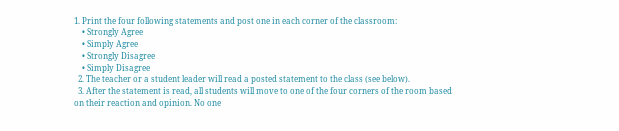1. Print the four following statements and post one in each corner of the classroom:
    • Strongly Agree
    • Simply Agree
    • Strongly Disagree
    • Simply Disagree
  2. The teacher or a student leader will read a posted statement to the class (see below).
  3. After the statement is read, all students will move to one of the four corners of the room based on their reaction and opinion. No one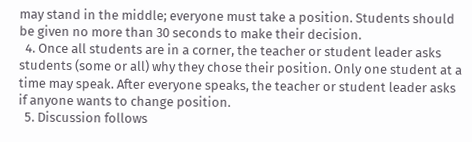may stand in the middle; everyone must take a position. Students should be given no more than 30 seconds to make their decision.
  4. Once all students are in a corner, the teacher or student leader asks students (some or all) why they chose their position. Only one student at a time may speak. After everyone speaks, the teacher or student leader asks if anyone wants to change position.
  5. Discussion follows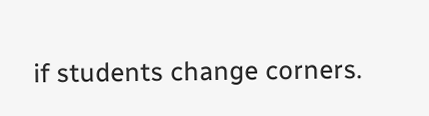if students change corners.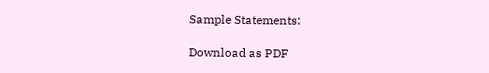Sample Statements:

Download as PDF